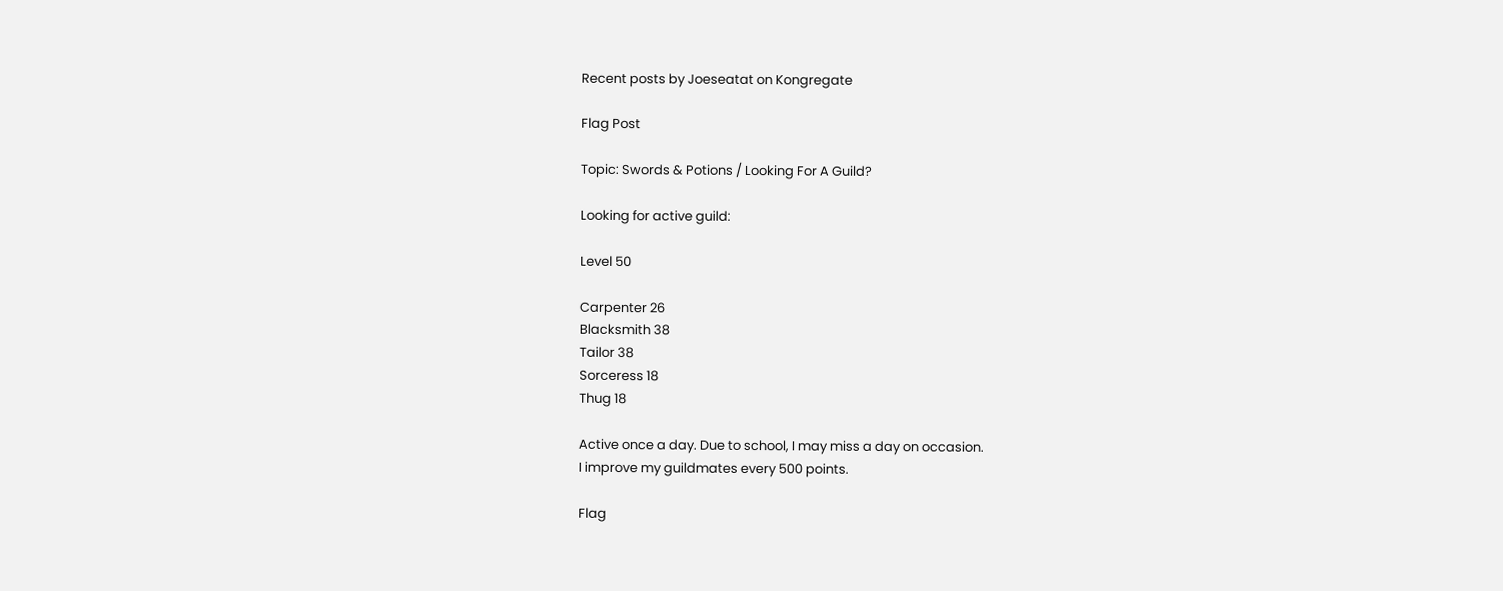Recent posts by Joeseatat on Kongregate

Flag Post

Topic: Swords & Potions / Looking For A Guild?

Looking for active guild:

Level 50

Carpenter 26
Blacksmith 38
Tailor 38
Sorceress 18
Thug 18

Active once a day. Due to school, I may miss a day on occasion.
I improve my guildmates every 500 points.

Flag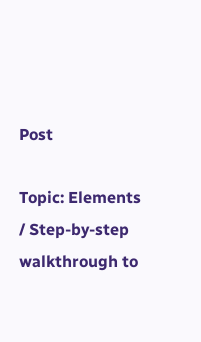Post

Topic: Elements / Step-by-step walkthrough to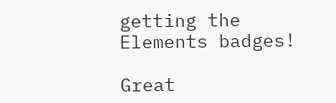getting the Elements badges!

Great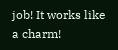job! It works like a charm!